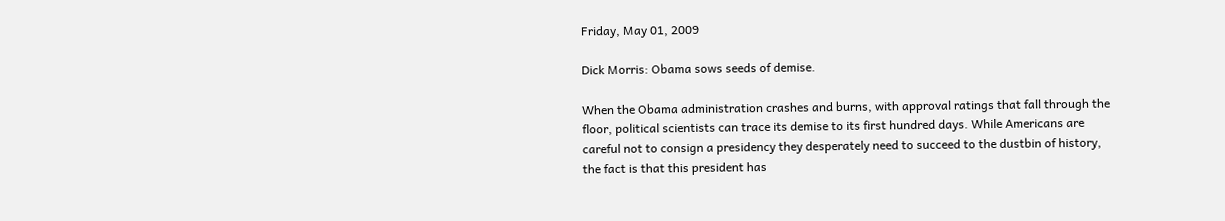Friday, May 01, 2009

Dick Morris: Obama sows seeds of demise.

When the Obama administration crashes and burns, with approval ratings that fall through the floor, political scientists can trace its demise to its first hundred days. While Americans are careful not to consign a presidency they desperately need to succeed to the dustbin of history, the fact is that this president has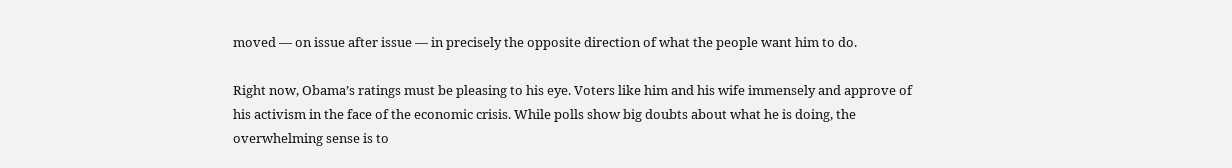moved — on issue after issue — in precisely the opposite direction of what the people want him to do.

Right now, Obama’s ratings must be pleasing to his eye. Voters like him and his wife immensely and approve of his activism in the face of the economic crisis. While polls show big doubts about what he is doing, the overwhelming sense is to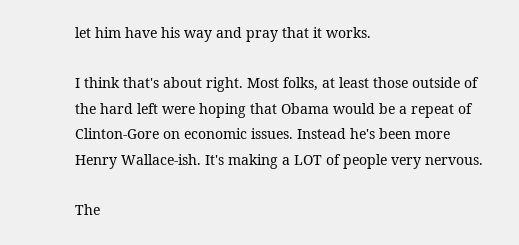let him have his way and pray that it works.

I think that's about right. Most folks, at least those outside of the hard left were hoping that Obama would be a repeat of Clinton-Gore on economic issues. Instead he's been more Henry Wallace-ish. It's making a LOT of people very nervous.

The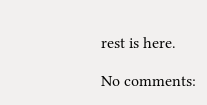rest is here.

No comments: